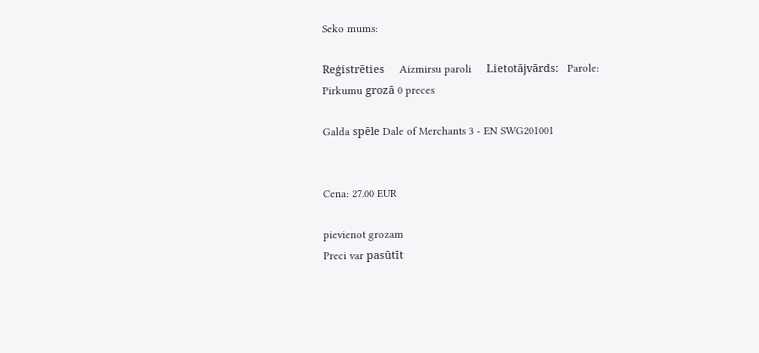Seko mums:

Reģistrēties     Aizmirsu paroli     Lietotājvārds:   Parole:
Pirkumu grozā 0 preces

Galda spēle Dale of Merchants 3 - EN SWG201001


Cena: 27.00 EUR

pievienot grozam
Preci var pasūtīt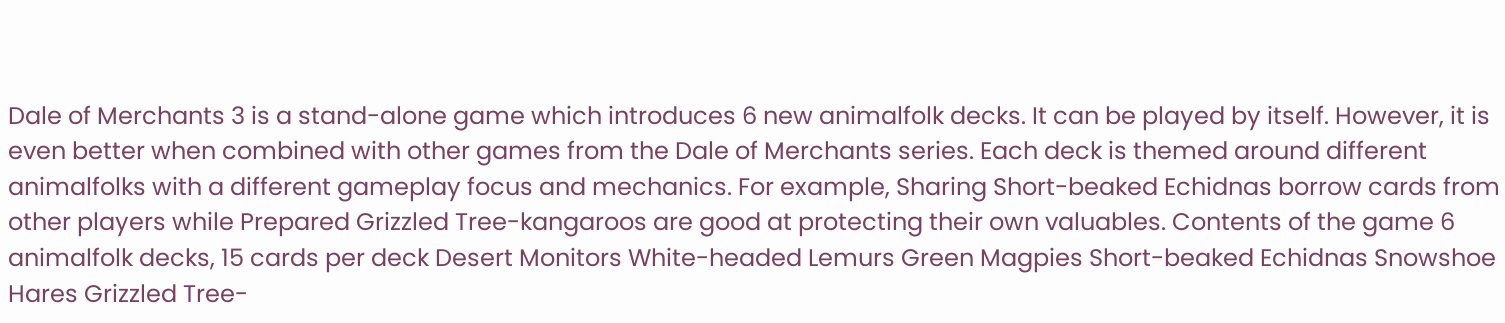Dale of Merchants 3 is a stand-alone game which introduces 6 new animalfolk decks. It can be played by itself. However, it is even better when combined with other games from the Dale of Merchants series. Each deck is themed around different animalfolks with a different gameplay focus and mechanics. For example, Sharing Short-beaked Echidnas borrow cards from other players while Prepared Grizzled Tree-kangaroos are good at protecting their own valuables. Contents of the game 6 animalfolk decks, 15 cards per deck Desert Monitors White-headed Lemurs Green Magpies Short-beaked Echidnas Snowshoe Hares Grizzled Tree-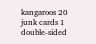kangaroos 20 junk cards 1 double-sided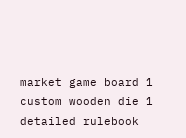market game board 1 custom wooden die 1 detailed rulebook